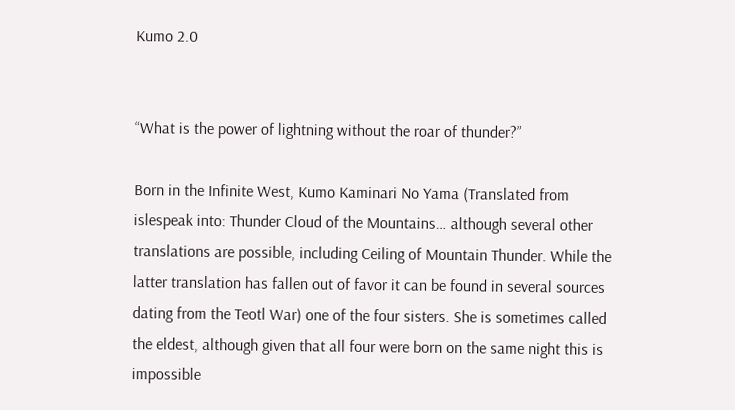Kumo 2.0


“What is the power of lightning without the roar of thunder?”

Born in the Infinite West, Kumo Kaminari No Yama (Translated from islespeak into: Thunder Cloud of the Mountains… although several other translations are possible, including Ceiling of Mountain Thunder. While the latter translation has fallen out of favor it can be found in several sources dating from the Teotl War) one of the four sisters. She is sometimes called the eldest, although given that all four were born on the same night this is impossible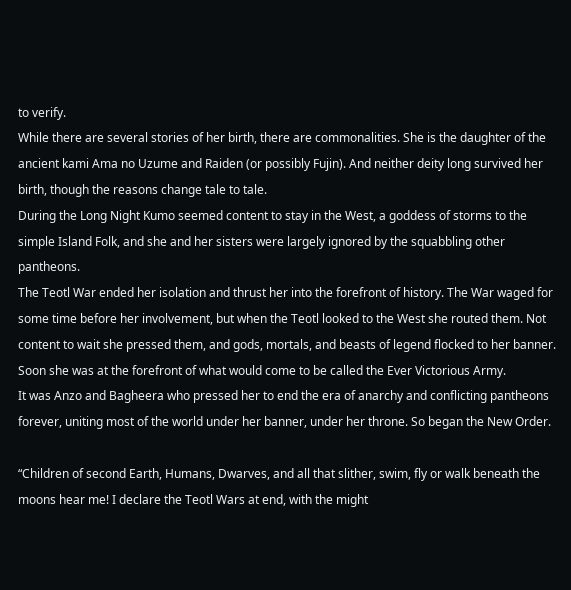to verify.
While there are several stories of her birth, there are commonalities. She is the daughter of the ancient kami Ama no Uzume and Raiden (or possibly Fujin). And neither deity long survived her birth, though the reasons change tale to tale.
During the Long Night Kumo seemed content to stay in the West, a goddess of storms to the simple Island Folk, and she and her sisters were largely ignored by the squabbling other pantheons.
The Teotl War ended her isolation and thrust her into the forefront of history. The War waged for some time before her involvement, but when the Teotl looked to the West she routed them. Not content to wait she pressed them, and gods, mortals, and beasts of legend flocked to her banner. Soon she was at the forefront of what would come to be called the Ever Victorious Army.
It was Anzo and Bagheera who pressed her to end the era of anarchy and conflicting pantheons forever, uniting most of the world under her banner, under her throne. So began the New Order.

“Children of second Earth, Humans, Dwarves, and all that slither, swim, fly or walk beneath the moons hear me! I declare the Teotl Wars at end, with the might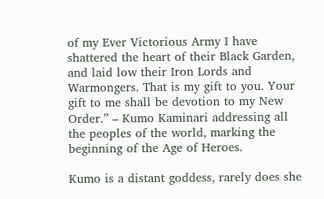of my Ever Victorious Army I have shattered the heart of their Black Garden, and laid low their Iron Lords and Warmongers. That is my gift to you. Your gift to me shall be devotion to my New Order.” – Kumo Kaminari addressing all the peoples of the world, marking the beginning of the Age of Heroes.

Kumo is a distant goddess, rarely does she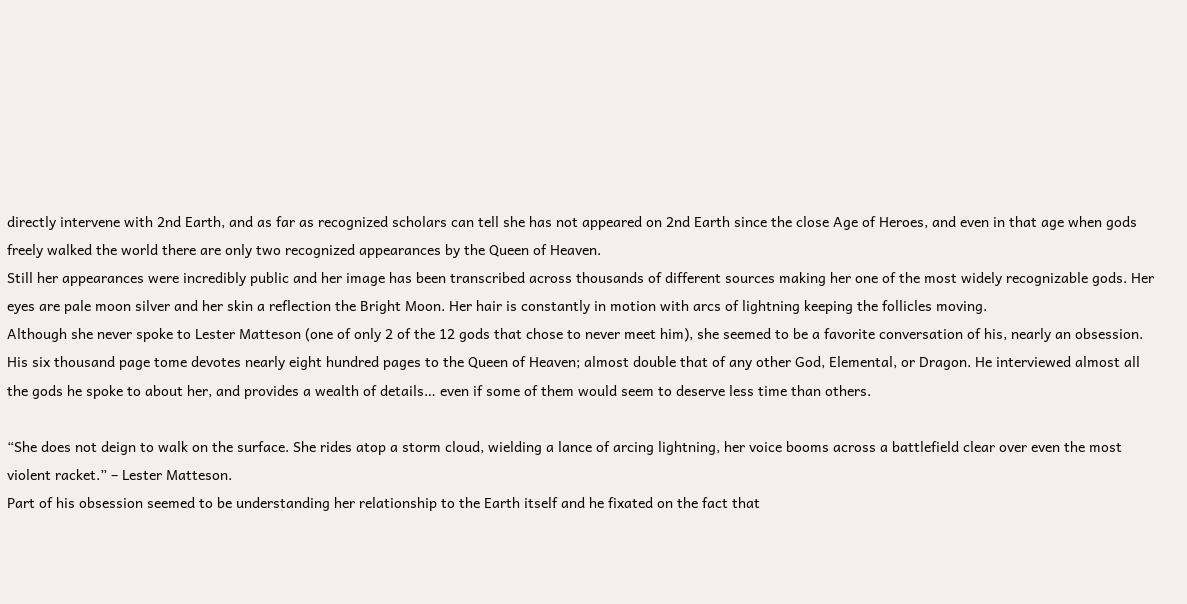directly intervene with 2nd Earth, and as far as recognized scholars can tell she has not appeared on 2nd Earth since the close Age of Heroes, and even in that age when gods freely walked the world there are only two recognized appearances by the Queen of Heaven.
Still her appearances were incredibly public and her image has been transcribed across thousands of different sources making her one of the most widely recognizable gods. Her eyes are pale moon silver and her skin a reflection the Bright Moon. Her hair is constantly in motion with arcs of lightning keeping the follicles moving.
Although she never spoke to Lester Matteson (one of only 2 of the 12 gods that chose to never meet him), she seemed to be a favorite conversation of his, nearly an obsession. His six thousand page tome devotes nearly eight hundred pages to the Queen of Heaven; almost double that of any other God, Elemental, or Dragon. He interviewed almost all the gods he spoke to about her, and provides a wealth of details… even if some of them would seem to deserve less time than others.

“She does not deign to walk on the surface. She rides atop a storm cloud, wielding a lance of arcing lightning, her voice booms across a battlefield clear over even the most violent racket.” – Lester Matteson.
Part of his obsession seemed to be understanding her relationship to the Earth itself and he fixated on the fact that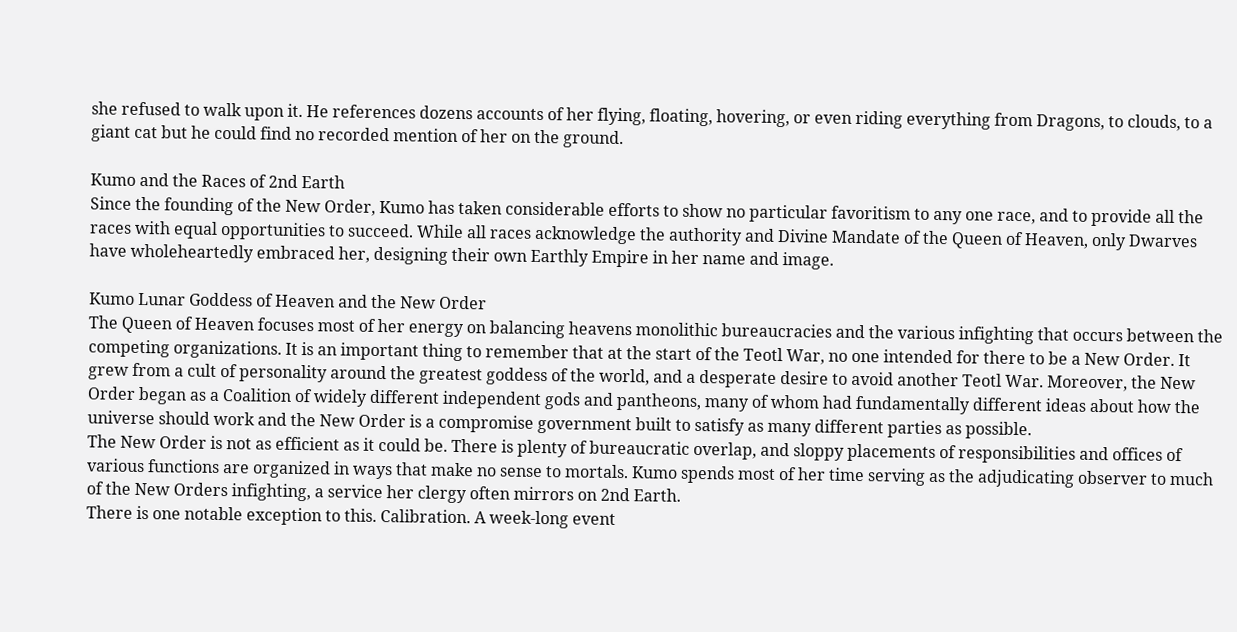she refused to walk upon it. He references dozens accounts of her flying, floating, hovering, or even riding everything from Dragons, to clouds, to a giant cat but he could find no recorded mention of her on the ground.

Kumo and the Races of 2nd Earth
Since the founding of the New Order, Kumo has taken considerable efforts to show no particular favoritism to any one race, and to provide all the races with equal opportunities to succeed. While all races acknowledge the authority and Divine Mandate of the Queen of Heaven, only Dwarves have wholeheartedly embraced her, designing their own Earthly Empire in her name and image.

Kumo Lunar Goddess of Heaven and the New Order
The Queen of Heaven focuses most of her energy on balancing heavens monolithic bureaucracies and the various infighting that occurs between the competing organizations. It is an important thing to remember that at the start of the Teotl War, no one intended for there to be a New Order. It grew from a cult of personality around the greatest goddess of the world, and a desperate desire to avoid another Teotl War. Moreover, the New Order began as a Coalition of widely different independent gods and pantheons, many of whom had fundamentally different ideas about how the universe should work and the New Order is a compromise government built to satisfy as many different parties as possible.
The New Order is not as efficient as it could be. There is plenty of bureaucratic overlap, and sloppy placements of responsibilities and offices of various functions are organized in ways that make no sense to mortals. Kumo spends most of her time serving as the adjudicating observer to much of the New Orders infighting, a service her clergy often mirrors on 2nd Earth.
There is one notable exception to this. Calibration. A week-long event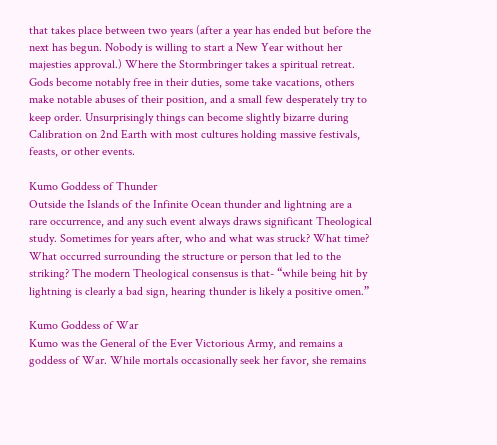that takes place between two years (after a year has ended but before the next has begun. Nobody is willing to start a New Year without her majesties approval.) Where the Stormbringer takes a spiritual retreat. Gods become notably free in their duties, some take vacations, others make notable abuses of their position, and a small few desperately try to keep order. Unsurprisingly things can become slightly bizarre during Calibration on 2nd Earth with most cultures holding massive festivals, feasts, or other events.

Kumo Goddess of Thunder
Outside the Islands of the Infinite Ocean thunder and lightning are a rare occurrence, and any such event always draws significant Theological study. Sometimes for years after, who and what was struck? What time? What occurred surrounding the structure or person that led to the striking? The modern Theological consensus is that- “while being hit by lightning is clearly a bad sign, hearing thunder is likely a positive omen.”

Kumo Goddess of War
Kumo was the General of the Ever Victorious Army, and remains a goddess of War. While mortals occasionally seek her favor, she remains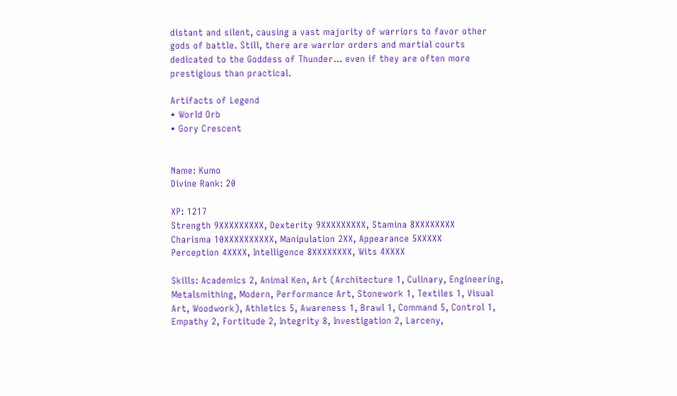distant and silent, causing a vast majority of warriors to favor other gods of battle. Still, there are warrior orders and martial courts dedicated to the Goddess of Thunder… even if they are often more prestigious than practical.

Artifacts of Legend
• World Orb
• Gory Crescent


Name: Kumo
Divine Rank: 20

XP: 1217
Strength 9XXXXXXXXX, Dexterity 9XXXXXXXXX, Stamina 8XXXXXXXX
Charisma 10XXXXXXXXXX, Manipulation 2XX, Appearance 5XXXXX
Perception 4XXXX, Intelligence 8XXXXXXXX, Wits 4XXXX

Skills: Academics 2, Animal Ken, Art (Architecture 1, Culinary, Engineering, Metalsmithing, Modern, Performance Art, Stonework 1, Textiles 1, Visual Art, Woodwork), Athletics 5, Awareness 1, Brawl 1, Command 5, Control 1, Empathy 2, Fortitude 2, Integrity 8, Investigation 2, Larceny,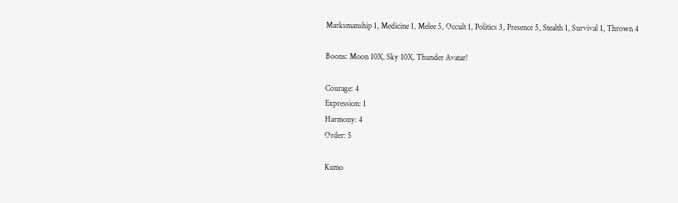Marksmanship 1, Medicine 1, Melee 5, Occult 1, Politics 3, Presence 5, Stealth 1, Survival 1, Thrown 4

Boons: Moon 10X, Sky 10X, Thunder Avatar!

Courage: 4
Expression: 1
Harmony: 4
Order: 5

Kumo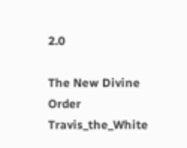2.0

The New Divine Order Travis_the_White